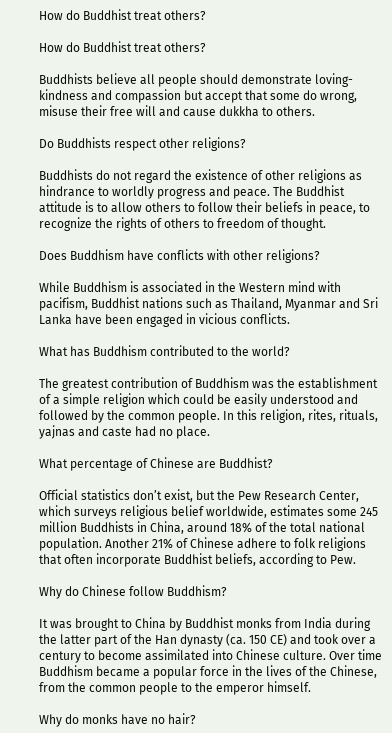How do Buddhist treat others?

How do Buddhist treat others?

Buddhists believe all people should demonstrate loving-kindness and compassion but accept that some do wrong, misuse their free will and cause dukkha to others.

Do Buddhists respect other religions?

Buddhists do not regard the existence of other religions as hindrance to worldly progress and peace. The Buddhist attitude is to allow others to follow their beliefs in peace, to recognize the rights of others to freedom of thought.

Does Buddhism have conflicts with other religions?

While Buddhism is associated in the Western mind with pacifism, Buddhist nations such as Thailand, Myanmar and Sri Lanka have been engaged in vicious conflicts.

What has Buddhism contributed to the world?

The greatest contribution of Buddhism was the establishment of a simple religion which could be easily understood and followed by the common people. In this religion, rites, rituals, yajnas and caste had no place.

What percentage of Chinese are Buddhist?

Official statistics don’t exist, but the Pew Research Center, which surveys religious belief worldwide, estimates some 245 million Buddhists in China, around 18% of the total national population. Another 21% of Chinese adhere to folk religions that often incorporate Buddhist beliefs, according to Pew.

Why do Chinese follow Buddhism?

It was brought to China by Buddhist monks from India during the latter part of the Han dynasty (ca. 150 CE) and took over a century to become assimilated into Chinese culture. Over time Buddhism became a popular force in the lives of the Chinese, from the common people to the emperor himself.

Why do monks have no hair?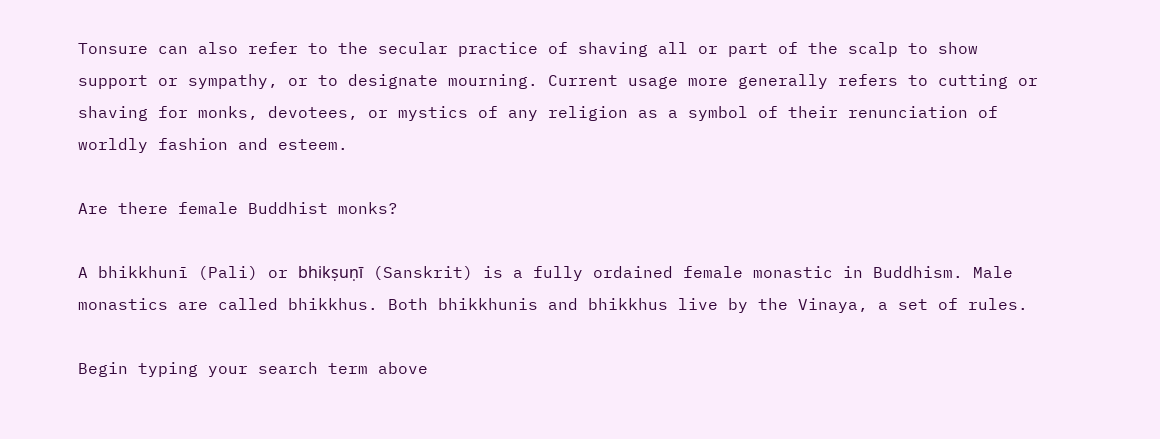Tonsure can also refer to the secular practice of shaving all or part of the scalp to show support or sympathy, or to designate mourning. Current usage more generally refers to cutting or shaving for monks, devotees, or mystics of any religion as a symbol of their renunciation of worldly fashion and esteem.

Are there female Buddhist monks?

A bhikkhunī (Pali) or bhikṣuṇī (Sanskrit) is a fully ordained female monastic in Buddhism. Male monastics are called bhikkhus. Both bhikkhunis and bhikkhus live by the Vinaya, a set of rules.

Begin typing your search term above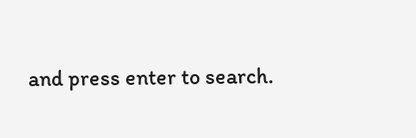and press enter to search.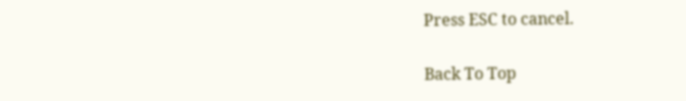Press ESC to cancel.

Back To Top